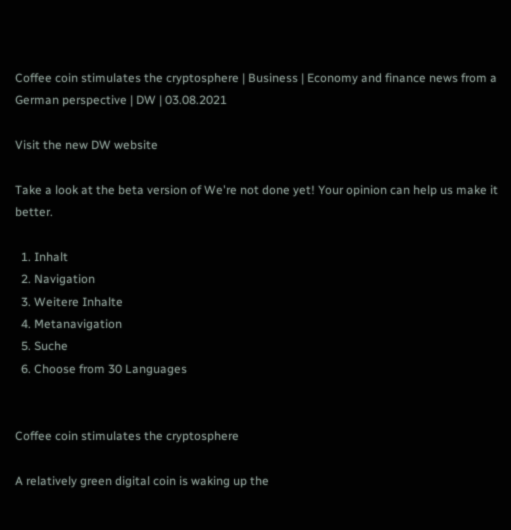Coffee coin stimulates the cryptosphere | Business | Economy and finance news from a German perspective | DW | 03.08.2021

Visit the new DW website

Take a look at the beta version of We're not done yet! Your opinion can help us make it better.

  1. Inhalt
  2. Navigation
  3. Weitere Inhalte
  4. Metanavigation
  5. Suche
  6. Choose from 30 Languages


Coffee coin stimulates the cryptosphere

A relatively green digital coin is waking up the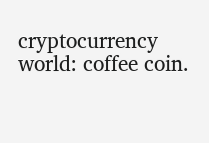cryptocurrency world: coffee coin.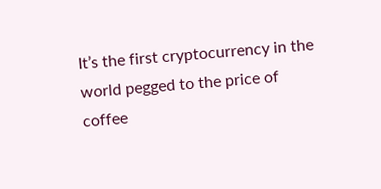It’s the first cryptocurrency in the world pegged to the price of coffee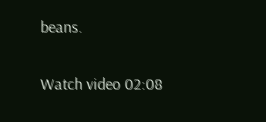beans.

Watch video 02:08